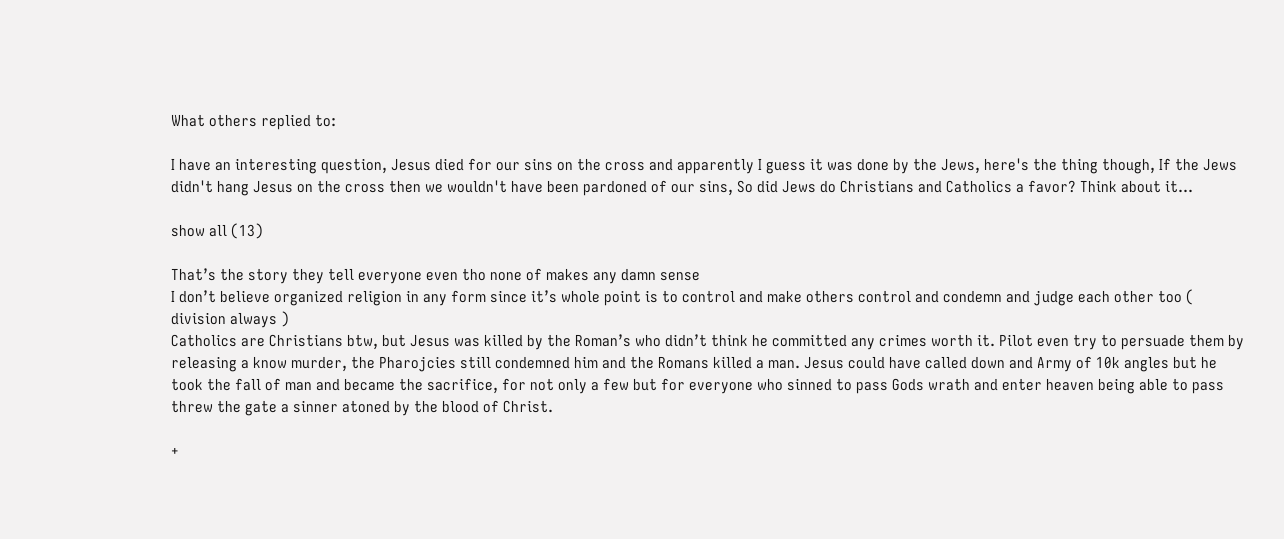What others replied to:

I have an interesting question, Jesus died for our sins on the cross and apparently I guess it was done by the Jews, here's the thing though, If the Jews didn't hang Jesus on the cross then we wouldn't have been pardoned of our sins, So did Jews do Christians and Catholics a favor? Think about it...

show all (13)

That’s the story they tell everyone even tho none of makes any damn sense
I don’t believe organized religion in any form since it’s whole point is to control and make others control and condemn and judge each other too ( division always )
Catholics are Christians btw, but Jesus was killed by the Roman’s who didn’t think he committed any crimes worth it. Pilot even try to persuade them by releasing a know murder, the Pharojcies still condemned him and the Romans killed a man. Jesus could have called down and Army of 10k angles but he took the fall of man and became the sacrifice, for not only a few but for everyone who sinned to pass Gods wrath and enter heaven being able to pass threw the gate a sinner atoned by the blood of Christ.

+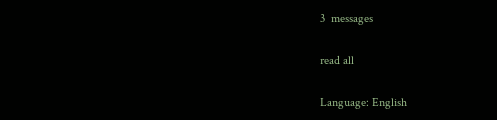3  messages

read all

Language: English